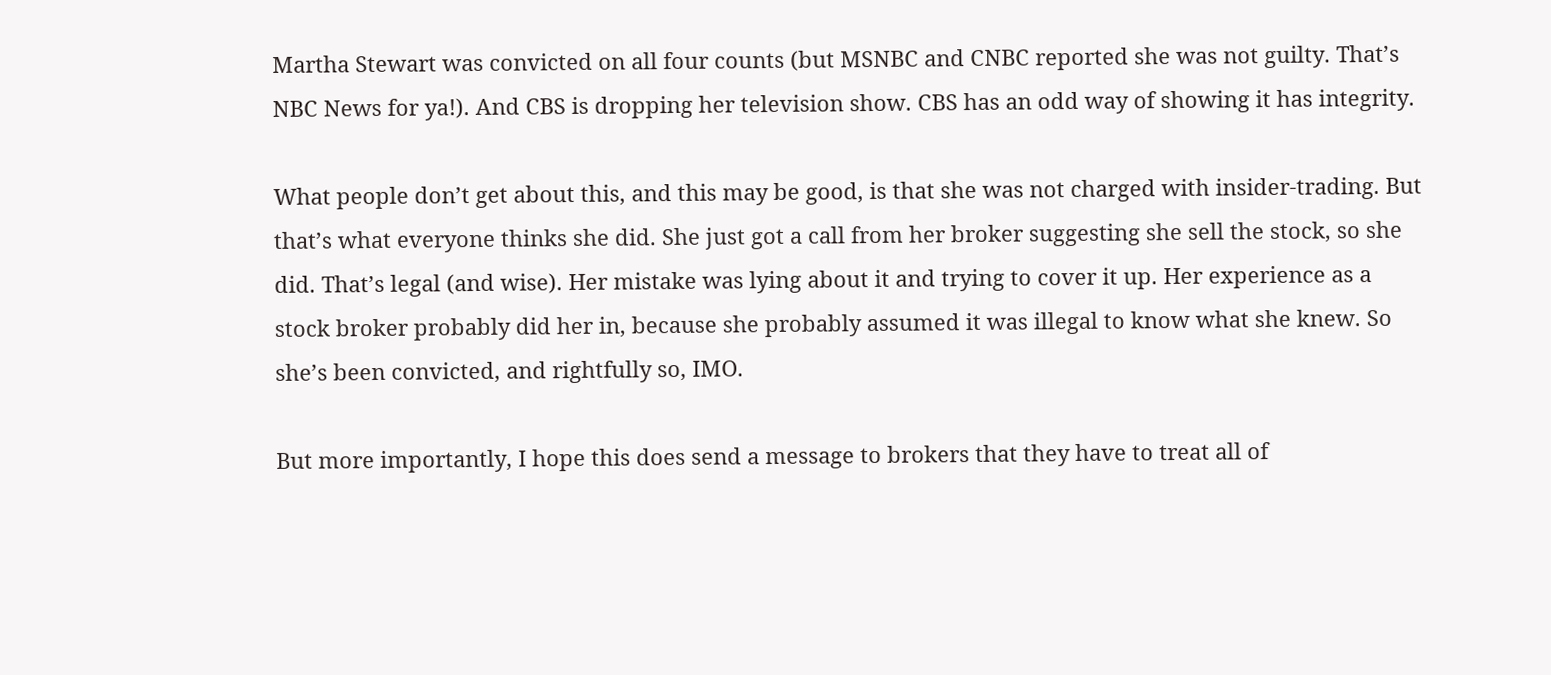Martha Stewart was convicted on all four counts (but MSNBC and CNBC reported she was not guilty. That’s NBC News for ya!). And CBS is dropping her television show. CBS has an odd way of showing it has integrity.

What people don’t get about this, and this may be good, is that she was not charged with insider-trading. But that’s what everyone thinks she did. She just got a call from her broker suggesting she sell the stock, so she did. That’s legal (and wise). Her mistake was lying about it and trying to cover it up. Her experience as a stock broker probably did her in, because she probably assumed it was illegal to know what she knew. So she’s been convicted, and rightfully so, IMO.

But more importantly, I hope this does send a message to brokers that they have to treat all of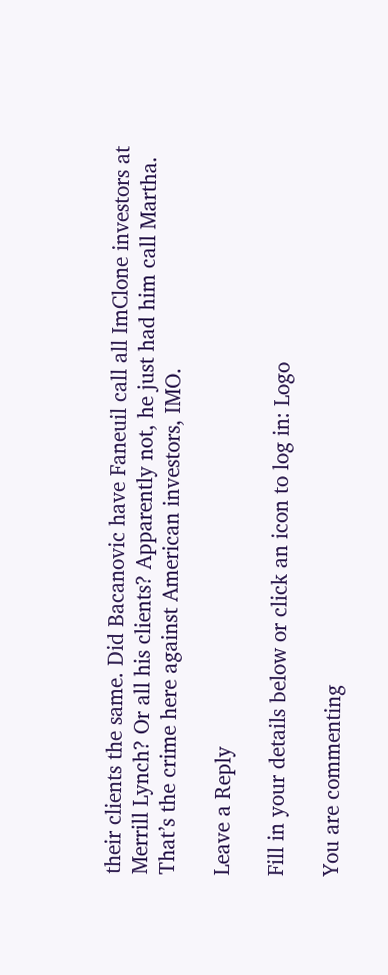their clients the same. Did Bacanovic have Faneuil call all ImClone investors at Merrill Lynch? Or all his clients? Apparently not, he just had him call Martha. That’s the crime here against American investors, IMO.

Leave a Reply

Fill in your details below or click an icon to log in: Logo

You are commenting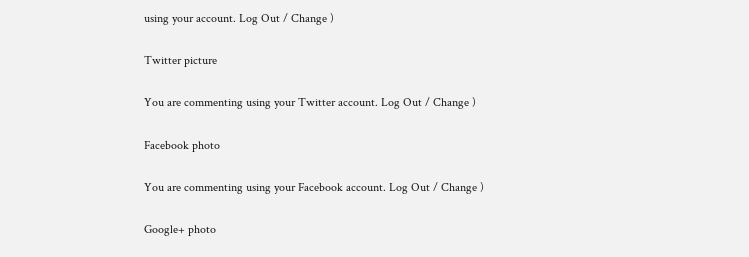using your account. Log Out / Change )

Twitter picture

You are commenting using your Twitter account. Log Out / Change )

Facebook photo

You are commenting using your Facebook account. Log Out / Change )

Google+ photo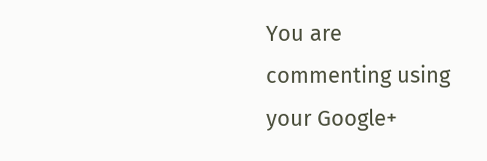You are commenting using your Google+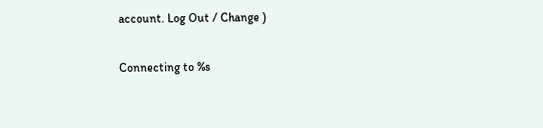account. Log Out / Change )

Connecting to %s